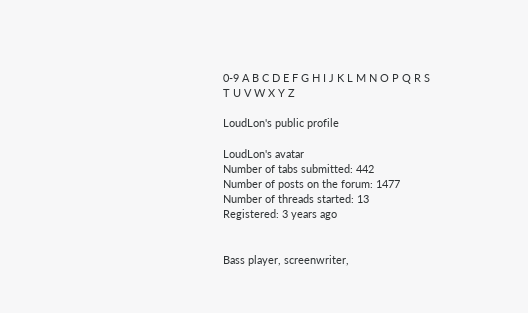0-9 A B C D E F G H I J K L M N O P Q R S T U V W X Y Z

LoudLon's public profile

LoudLon's avatar
Number of tabs submitted: 442
Number of posts on the forum: 1477
Number of threads started: 13
Registered: 3 years ago


Bass player, screenwriter,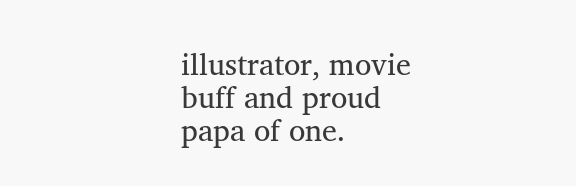illustrator, movie buff and proud papa of one.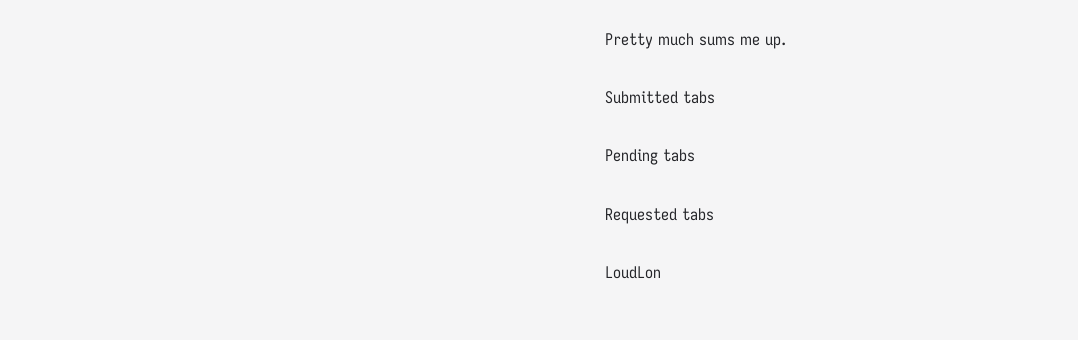Pretty much sums me up.

Submitted tabs

Pending tabs

Requested tabs

LoudLon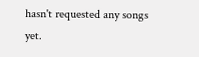hasn't requested any songs yet.